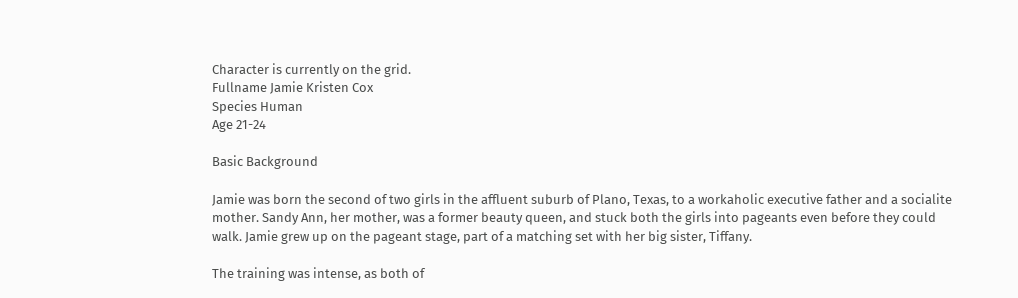Character is currently on the grid.
Fullname Jamie Kristen Cox
Species Human
Age 21-24

Basic Background

Jamie was born the second of two girls in the affluent suburb of Plano, Texas, to a workaholic executive father and a socialite mother. Sandy Ann, her mother, was a former beauty queen, and stuck both the girls into pageants even before they could walk. Jamie grew up on the pageant stage, part of a matching set with her big sister, Tiffany.

The training was intense, as both of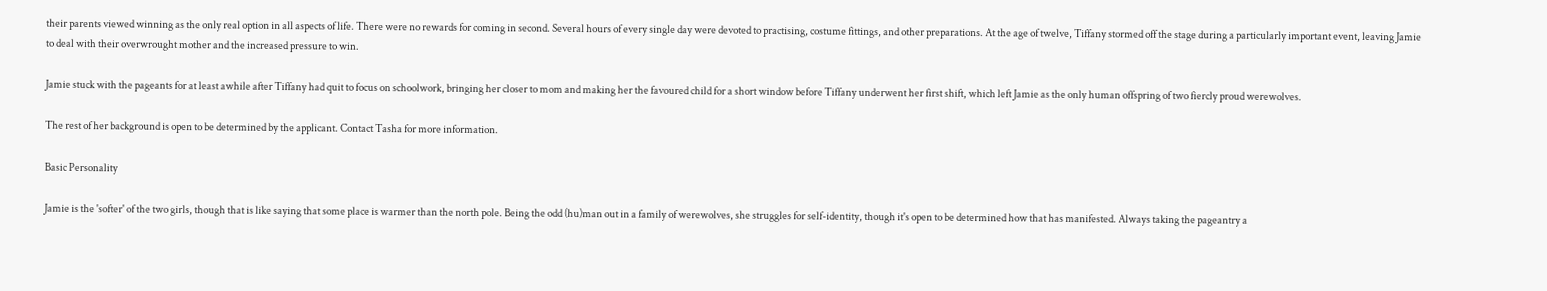their parents viewed winning as the only real option in all aspects of life. There were no rewards for coming in second. Several hours of every single day were devoted to practising, costume fittings, and other preparations. At the age of twelve, Tiffany stormed off the stage during a particularly important event, leaving Jamie to deal with their overwrought mother and the increased pressure to win.

Jamie stuck with the pageants for at least awhile after Tiffany had quit to focus on schoolwork, bringing her closer to mom and making her the favoured child for a short window before Tiffany underwent her first shift, which left Jamie as the only human offspring of two fiercly proud werewolves.

The rest of her background is open to be determined by the applicant. Contact Tasha for more information.

Basic Personality

Jamie is the 'softer' of the two girls, though that is like saying that some place is warmer than the north pole. Being the odd (hu)man out in a family of werewolves, she struggles for self-identity, though it's open to be determined how that has manifested. Always taking the pageantry a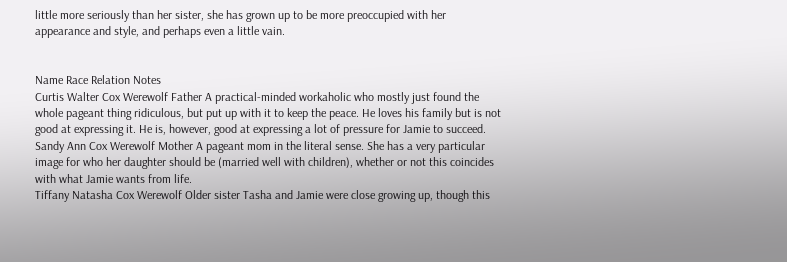little more seriously than her sister, she has grown up to be more preoccupied with her appearance and style, and perhaps even a little vain.


Name Race Relation Notes
Curtis Walter Cox Werewolf Father A practical-minded workaholic who mostly just found the whole pageant thing ridiculous, but put up with it to keep the peace. He loves his family but is not good at expressing it. He is, however, good at expressing a lot of pressure for Jamie to succeed.
Sandy Ann Cox Werewolf Mother A pageant mom in the literal sense. She has a very particular image for who her daughter should be (married well with children), whether or not this coincides with what Jamie wants from life.
Tiffany Natasha Cox Werewolf Older sister Tasha and Jamie were close growing up, though this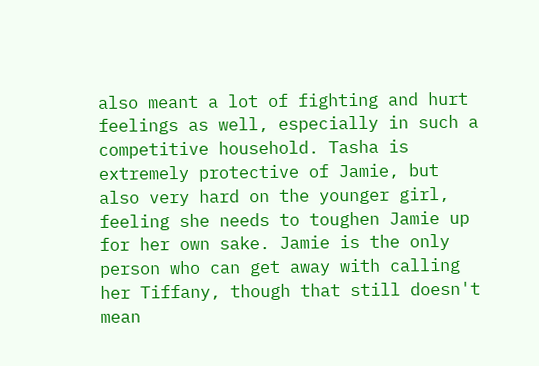also meant a lot of fighting and hurt feelings as well, especially in such a competitive household. Tasha is extremely protective of Jamie, but also very hard on the younger girl, feeling she needs to toughen Jamie up for her own sake. Jamie is the only person who can get away with calling her Tiffany, though that still doesn't mean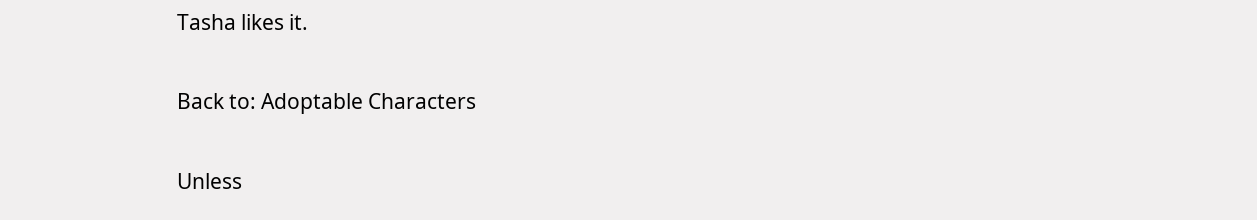Tasha likes it.

Back to: Adoptable Characters

Unless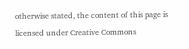otherwise stated, the content of this page is licensed under Creative Commons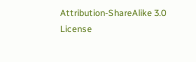Attribution-ShareAlike 3.0 License